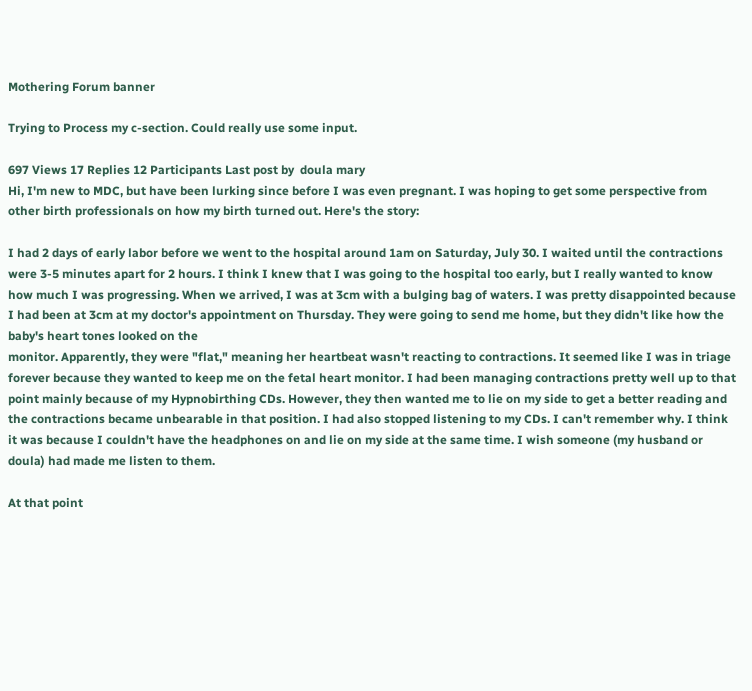Mothering Forum banner

Trying to Process my c-section. Could really use some input.

697 Views 17 Replies 12 Participants Last post by  doula mary
Hi, I'm new to MDC, but have been lurking since before I was even pregnant. I was hoping to get some perspective from other birth professionals on how my birth turned out. Here's the story:

I had 2 days of early labor before we went to the hospital around 1am on Saturday, July 30. I waited until the contractions were 3-5 minutes apart for 2 hours. I think I knew that I was going to the hospital too early, but I really wanted to know how much I was progressing. When we arrived, I was at 3cm with a bulging bag of waters. I was pretty disappointed because I had been at 3cm at my doctor's appointment on Thursday. They were going to send me home, but they didn't like how the baby's heart tones looked on the
monitor. Apparently, they were "flat," meaning her heartbeat wasn't reacting to contractions. It seemed like I was in triage forever because they wanted to keep me on the fetal heart monitor. I had been managing contractions pretty well up to that point mainly because of my Hypnobirthing CDs. However, they then wanted me to lie on my side to get a better reading and the contractions became unbearable in that position. I had also stopped listening to my CDs. I can't remember why. I think it was because I couldn't have the headphones on and lie on my side at the same time. I wish someone (my husband or doula) had made me listen to them.

At that point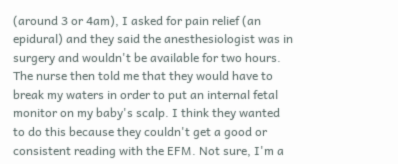(around 3 or 4am), I asked for pain relief (an epidural) and they said the anesthesiologist was in surgery and wouldn't be available for two hours. The nurse then told me that they would have to break my waters in order to put an internal fetal monitor on my baby's scalp. I think they wanted to do this because they couldn't get a good or consistent reading with the EFM. Not sure, I'm a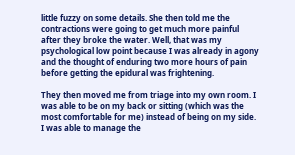little fuzzy on some details. She then told me the contractions were going to get much more painful after they broke the water. Well, that was my psychological low point because I was already in agony and the thought of enduring two more hours of pain before getting the epidural was frightening.

They then moved me from triage into my own room. I was able to be on my back or sitting (which was the most comfortable for me) instead of being on my side. I was able to manage the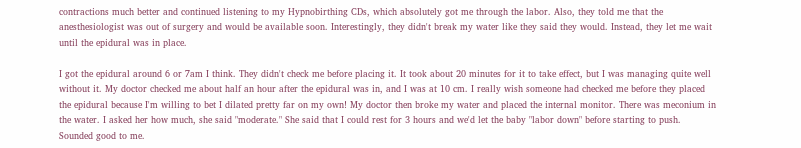contractions much better and continued listening to my Hypnobirthing CDs, which absolutely got me through the labor. Also, they told me that the anesthesiologist was out of surgery and would be available soon. Interestingly, they didn't break my water like they said they would. Instead, they let me wait until the epidural was in place.

I got the epidural around 6 or 7am I think. They didn't check me before placing it. It took about 20 minutes for it to take effect, but I was managing quite well without it. My doctor checked me about half an hour after the epidural was in, and I was at 10 cm. I really wish someone had checked me before they placed the epidural because I'm willing to bet I dilated pretty far on my own! My doctor then broke my water and placed the internal monitor. There was meconium in the water. I asked her how much, she said "moderate." She said that I could rest for 3 hours and we'd let the baby "labor down" before starting to push. Sounded good to me.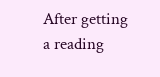After getting a reading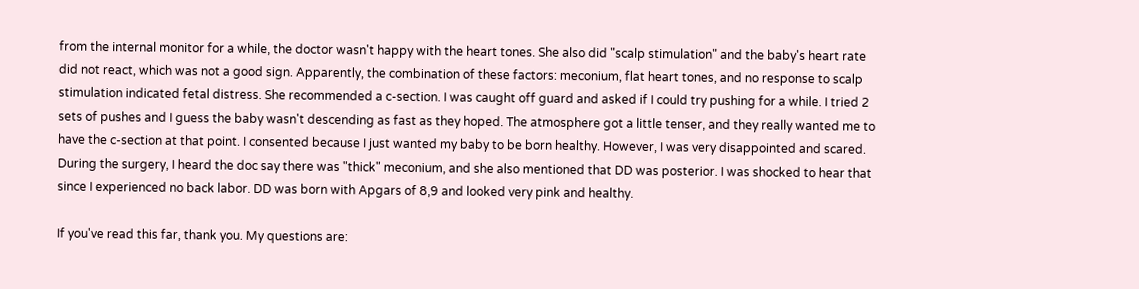from the internal monitor for a while, the doctor wasn't happy with the heart tones. She also did "scalp stimulation" and the baby's heart rate did not react, which was not a good sign. Apparently, the combination of these factors: meconium, flat heart tones, and no response to scalp stimulation indicated fetal distress. She recommended a c-section. I was caught off guard and asked if I could try pushing for a while. I tried 2 sets of pushes and I guess the baby wasn't descending as fast as they hoped. The atmosphere got a little tenser, and they really wanted me to have the c-section at that point. I consented because I just wanted my baby to be born healthy. However, I was very disappointed and scared. During the surgery, I heard the doc say there was "thick" meconium, and she also mentioned that DD was posterior. I was shocked to hear that since I experienced no back labor. DD was born with Apgars of 8,9 and looked very pink and healthy.

If you've read this far, thank you. My questions are: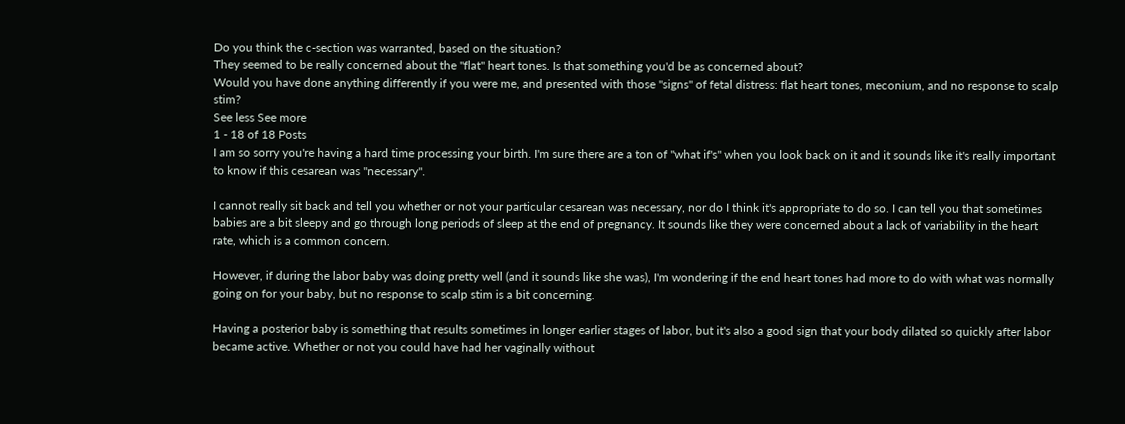Do you think the c-section was warranted, based on the situation?
They seemed to be really concerned about the "flat" heart tones. Is that something you'd be as concerned about?
Would you have done anything differently if you were me, and presented with those "signs" of fetal distress: flat heart tones, meconium, and no response to scalp stim?
See less See more
1 - 18 of 18 Posts
I am so sorry you're having a hard time processing your birth. I'm sure there are a ton of "what if's" when you look back on it and it sounds like it's really important to know if this cesarean was "necessary".

I cannot really sit back and tell you whether or not your particular cesarean was necessary, nor do I think it's appropriate to do so. I can tell you that sometimes babies are a bit sleepy and go through long periods of sleep at the end of pregnancy. It sounds like they were concerned about a lack of variability in the heart rate, which is a common concern.

However, if during the labor baby was doing pretty well (and it sounds like she was), I'm wondering if the end heart tones had more to do with what was normally going on for your baby, but no response to scalp stim is a bit concerning.

Having a posterior baby is something that results sometimes in longer earlier stages of labor, but it's also a good sign that your body dilated so quickly after labor became active. Whether or not you could have had her vaginally without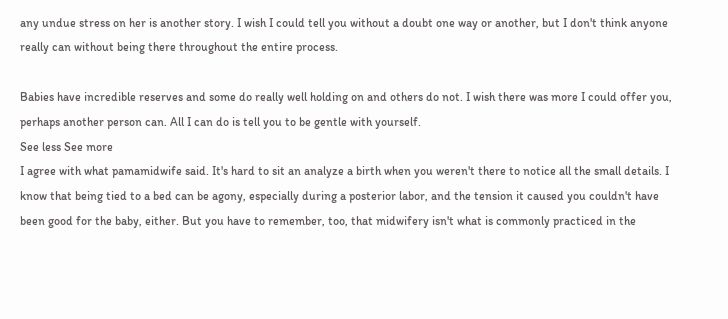any undue stress on her is another story. I wish I could tell you without a doubt one way or another, but I don't think anyone really can without being there throughout the entire process.

Babies have incredible reserves and some do really well holding on and others do not. I wish there was more I could offer you, perhaps another person can. All I can do is tell you to be gentle with yourself.
See less See more
I agree with what pamamidwife said. It's hard to sit an analyze a birth when you weren't there to notice all the small details. I know that being tied to a bed can be agony, especially during a posterior labor, and the tension it caused you couldn't have been good for the baby, either. But you have to remember, too, that midwifery isn't what is commonly practiced in the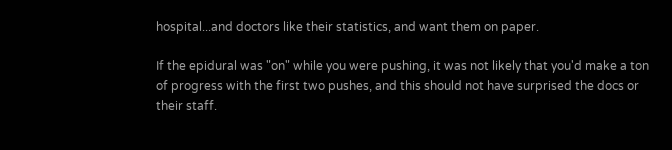hospital...and doctors like their statistics, and want them on paper.

If the epidural was "on" while you were pushing, it was not likely that you'd make a ton of progress with the first two pushes, and this should not have surprised the docs or their staff.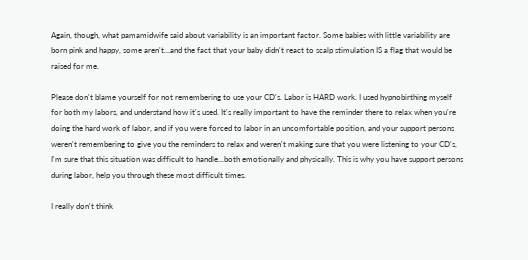Again, though, what pamamidwife said about variability is an important factor. Some babies with little variability are born pink and happy, some aren't...and the fact that your baby didn't react to scalp stimulation IS a flag that would be raised for me.

Please don't blame yourself for not remembering to use your CD's. Labor is HARD work. I used hypnobirthing myself for both my labors, and understand how it's used. It's really important to have the reminder there to relax when you're doing the hard work of labor, and if you were forced to labor in an uncomfortable position, and your support persons weren't remembering to give you the reminders to relax and weren't making sure that you were listening to your CD's, I'm sure that this situation was difficult to handle...both emotionally and physically. This is why you have support persons during labor, help you through these most difficult times.

I really don't think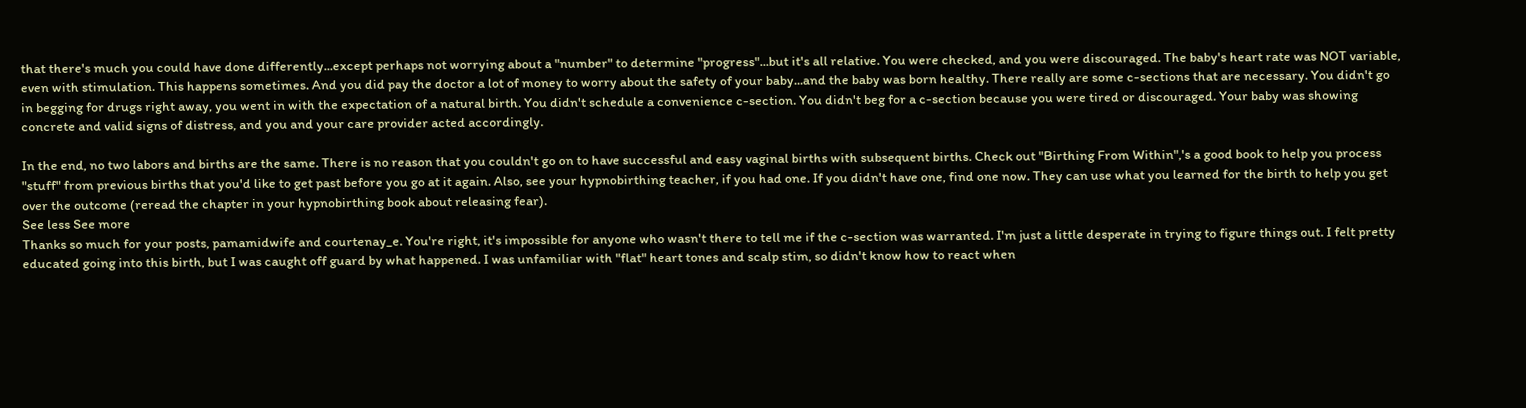that there's much you could have done differently...except perhaps not worrying about a "number" to determine "progress"...but it's all relative. You were checked, and you were discouraged. The baby's heart rate was NOT variable, even with stimulation. This happens sometimes. And you did pay the doctor a lot of money to worry about the safety of your baby...and the baby was born healthy. There really are some c-sections that are necessary. You didn't go in begging for drugs right away, you went in with the expectation of a natural birth. You didn't schedule a convenience c-section. You didn't beg for a c-section because you were tired or discouraged. Your baby was showing concrete and valid signs of distress, and you and your care provider acted accordingly.

In the end, no two labors and births are the same. There is no reason that you couldn't go on to have successful and easy vaginal births with subsequent births. Check out "Birthing From Within",'s a good book to help you process "stuff" from previous births that you'd like to get past before you go at it again. Also, see your hypnobirthing teacher, if you had one. If you didn't have one, find one now. They can use what you learned for the birth to help you get over the outcome (reread the chapter in your hypnobirthing book about releasing fear).
See less See more
Thanks so much for your posts, pamamidwife and courtenay_e. You're right, it's impossible for anyone who wasn't there to tell me if the c-section was warranted. I'm just a little desperate in trying to figure things out. I felt pretty educated going into this birth, but I was caught off guard by what happened. I was unfamiliar with "flat" heart tones and scalp stim, so didn't know how to react when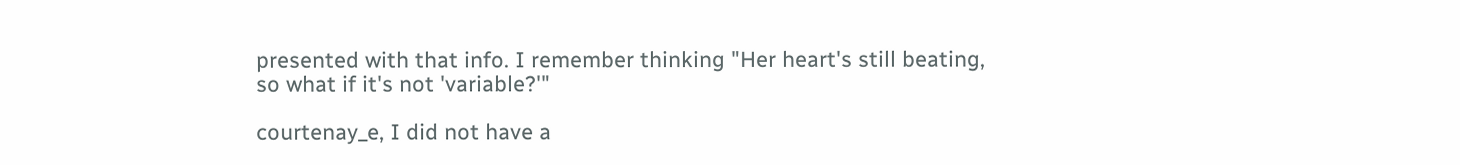presented with that info. I remember thinking "Her heart's still beating, so what if it's not 'variable?'"

courtenay_e, I did not have a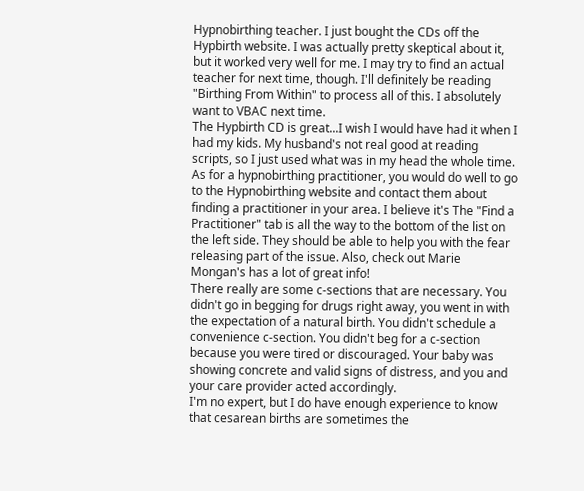Hypnobirthing teacher. I just bought the CDs off the Hypbirth website. I was actually pretty skeptical about it, but it worked very well for me. I may try to find an actual teacher for next time, though. I'll definitely be reading "Birthing From Within" to process all of this. I absolutely want to VBAC next time.
The Hypbirth CD is great...I wish I would have had it when I had my kids. My husband's not real good at reading scripts, so I just used what was in my head the whole time. As for a hypnobirthing practitioner, you would do well to go to the Hypnobirthing website and contact them about finding a practitioner in your area. I believe it's The "Find a Practitioner" tab is all the way to the bottom of the list on the left side. They should be able to help you with the fear releasing part of the issue. Also, check out Marie Mongan's has a lot of great info!
There really are some c-sections that are necessary. You didn't go in begging for drugs right away, you went in with the expectation of a natural birth. You didn't schedule a convenience c-section. You didn't beg for a c-section because you were tired or discouraged. Your baby was showing concrete and valid signs of distress, and you and your care provider acted accordingly.
I'm no expert, but I do have enough experience to know that cesarean births are sometimes the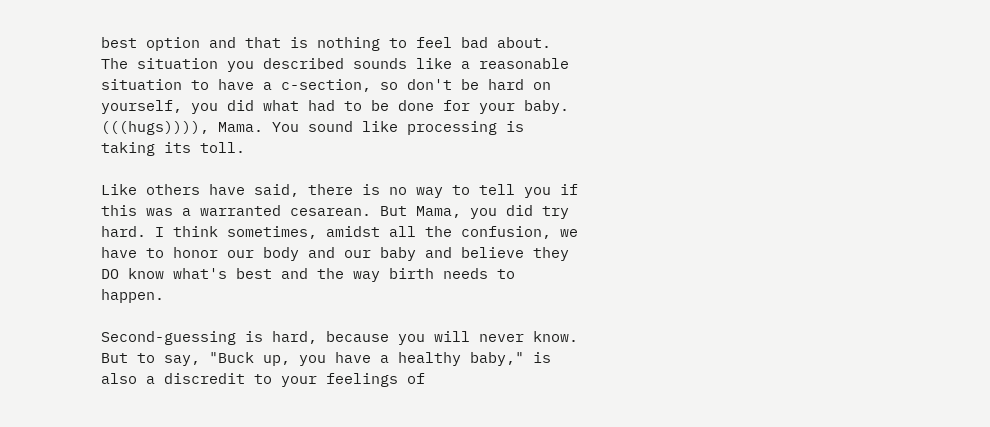best option and that is nothing to feel bad about. The situation you described sounds like a reasonable situation to have a c-section, so don't be hard on yourself, you did what had to be done for your baby.
(((hugs)))), Mama. You sound like processing is taking its toll.

Like others have said, there is no way to tell you if this was a warranted cesarean. But Mama, you did try hard. I think sometimes, amidst all the confusion, we have to honor our body and our baby and believe they DO know what's best and the way birth needs to happen.

Second-guessing is hard, because you will never know. But to say, "Buck up, you have a healthy baby," is also a discredit to your feelings of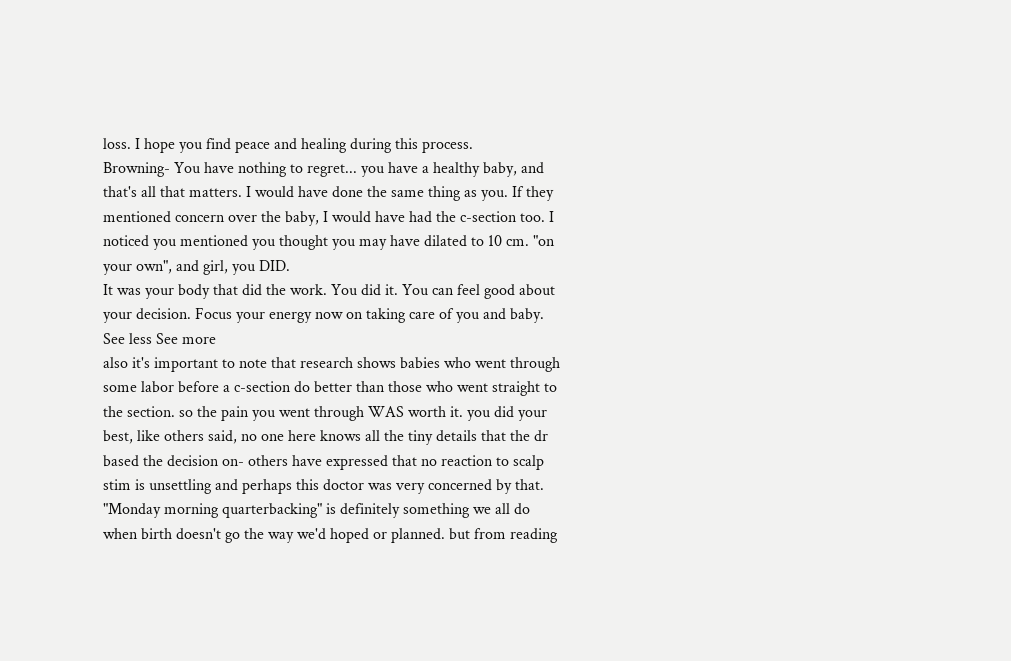loss. I hope you find peace and healing during this process.
Browning- You have nothing to regret... you have a healthy baby, and that's all that matters. I would have done the same thing as you. If they mentioned concern over the baby, I would have had the c-section too. I noticed you mentioned you thought you may have dilated to 10 cm. "on your own", and girl, you DID.
It was your body that did the work. You did it. You can feel good about your decision. Focus your energy now on taking care of you and baby.
See less See more
also it's important to note that research shows babies who went through some labor before a c-section do better than those who went straight to the section. so the pain you went through WAS worth it. you did your best, like others said, no one here knows all the tiny details that the dr based the decision on- others have expressed that no reaction to scalp stim is unsettling and perhaps this doctor was very concerned by that. "Monday morning quarterbacking" is definitely something we all do when birth doesn't go the way we'd hoped or planned. but from reading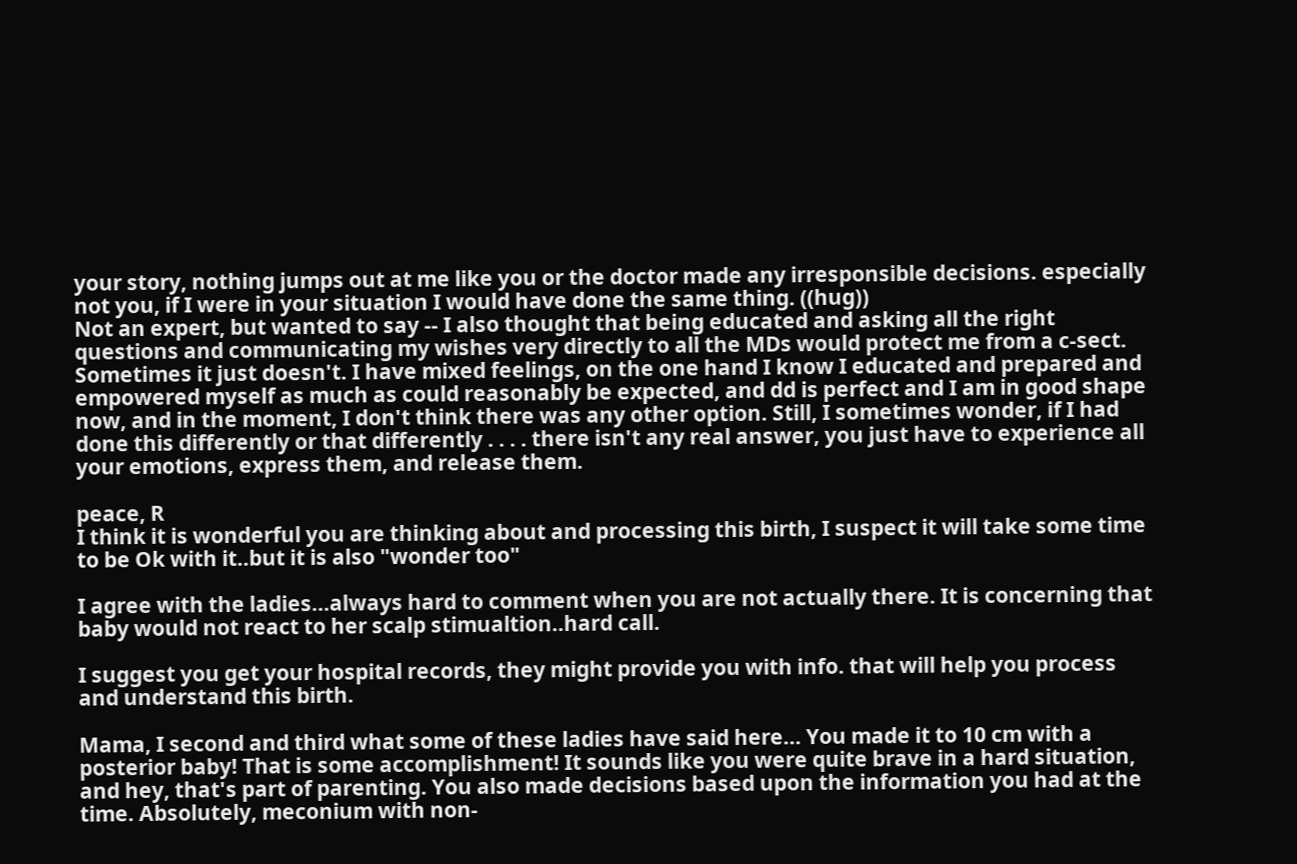your story, nothing jumps out at me like you or the doctor made any irresponsible decisions. especially not you, if I were in your situation I would have done the same thing. ((hug))
Not an expert, but wanted to say -- I also thought that being educated and asking all the right questions and communicating my wishes very directly to all the MDs would protect me from a c-sect. Sometimes it just doesn't. I have mixed feelings, on the one hand I know I educated and prepared and empowered myself as much as could reasonably be expected, and dd is perfect and I am in good shape now, and in the moment, I don't think there was any other option. Still, I sometimes wonder, if I had done this differently or that differently . . . . there isn't any real answer, you just have to experience all your emotions, express them, and release them.

peace, R
I think it is wonderful you are thinking about and processing this birth, I suspect it will take some time to be Ok with it..but it is also "wonder too"

I agree with the ladies...always hard to comment when you are not actually there. It is concerning that baby would not react to her scalp stimualtion..hard call.

I suggest you get your hospital records, they might provide you with info. that will help you process and understand this birth.

Mama, I second and third what some of these ladies have said here... You made it to 10 cm with a posterior baby! That is some accomplishment! It sounds like you were quite brave in a hard situation, and hey, that's part of parenting. You also made decisions based upon the information you had at the time. Absolutely, meconium with non-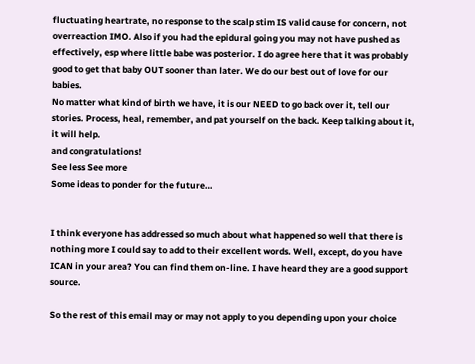fluctuating heartrate, no response to the scalp stim IS valid cause for concern, not overreaction IMO. Also if you had the epidural going you may not have pushed as effectively, esp where little babe was posterior. I do agree here that it was probably good to get that baby OUT sooner than later. We do our best out of love for our babies.
No matter what kind of birth we have, it is our NEED to go back over it, tell our stories. Process, heal, remember, and pat yourself on the back. Keep talking about it, it will help.
and congratulations!
See less See more
Some ideas to ponder for the future…


I think everyone has addressed so much about what happened so well that there is nothing more I could say to add to their excellent words. Well, except, do you have ICAN in your area? You can find them on-line. I have heard they are a good support source.

So the rest of this email may or may not apply to you depending upon your choice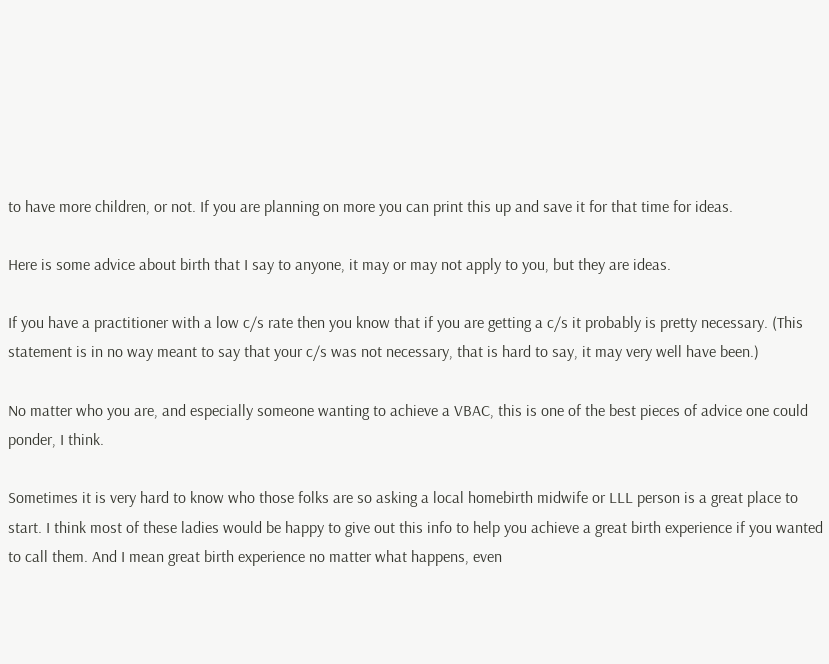to have more children, or not. If you are planning on more you can print this up and save it for that time for ideas.

Here is some advice about birth that I say to anyone, it may or may not apply to you, but they are ideas.

If you have a practitioner with a low c/s rate then you know that if you are getting a c/s it probably is pretty necessary. (This statement is in no way meant to say that your c/s was not necessary, that is hard to say, it may very well have been.)

No matter who you are, and especially someone wanting to achieve a VBAC, this is one of the best pieces of advice one could ponder, I think.

Sometimes it is very hard to know who those folks are so asking a local homebirth midwife or LLL person is a great place to start. I think most of these ladies would be happy to give out this info to help you achieve a great birth experience if you wanted to call them. And I mean great birth experience no matter what happens, even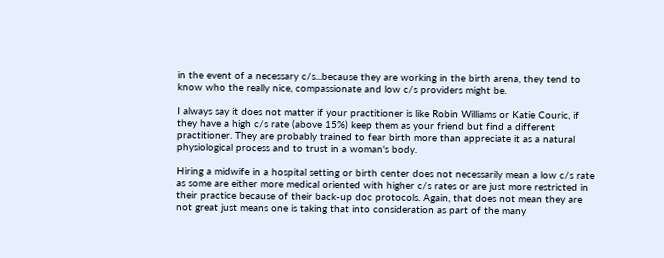in the event of a necessary c/s...because they are working in the birth arena, they tend to know who the really nice, compassionate and low c/s providers might be.

I always say it does not matter if your practitioner is like Robin Williams or Katie Couric, if they have a high c/s rate (above 15%) keep them as your friend but find a different practitioner. They are probably trained to fear birth more than appreciate it as a natural physiological process and to trust in a woman's body.

Hiring a midwife in a hospital setting or birth center does not necessarily mean a low c/s rate as some are either more medical oriented with higher c/s rates or are just more restricted in their practice because of their back-up doc protocols. Again, that does not mean they are not great just means one is taking that into consideration as part of the many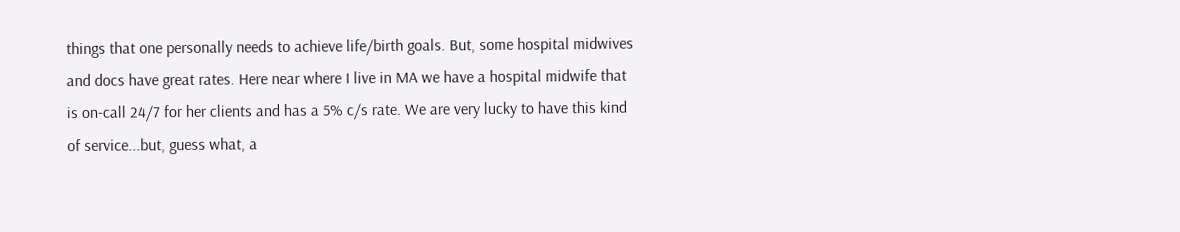things that one personally needs to achieve life/birth goals. But, some hospital midwives and docs have great rates. Here near where I live in MA we have a hospital midwife that is on-call 24/7 for her clients and has a 5% c/s rate. We are very lucky to have this kind of service...but, guess what, a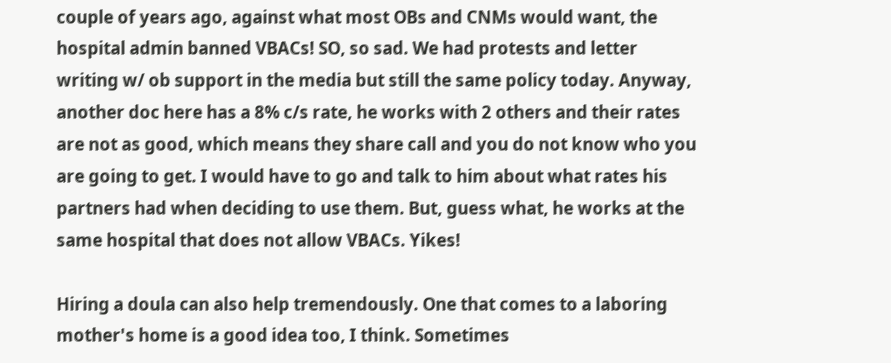couple of years ago, against what most OBs and CNMs would want, the hospital admin banned VBACs! SO, so sad. We had protests and letter writing w/ ob support in the media but still the same policy today. Anyway, another doc here has a 8% c/s rate, he works with 2 others and their rates are not as good, which means they share call and you do not know who you are going to get. I would have to go and talk to him about what rates his partners had when deciding to use them. But, guess what, he works at the same hospital that does not allow VBACs. Yikes!

Hiring a doula can also help tremendously. One that comes to a laboring mother's home is a good idea too, I think. Sometimes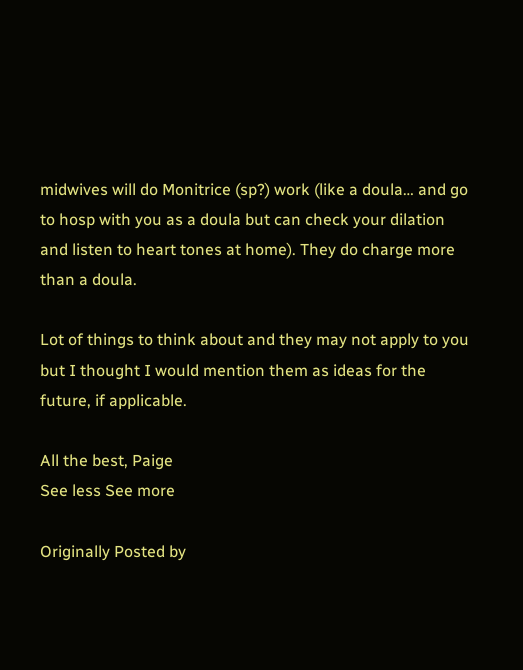midwives will do Monitrice (sp?) work (like a doula… and go to hosp with you as a doula but can check your dilation and listen to heart tones at home). They do charge more than a doula.

Lot of things to think about and they may not apply to you but I thought I would mention them as ideas for the future, if applicable.

All the best, Paige
See less See more

Originally Posted by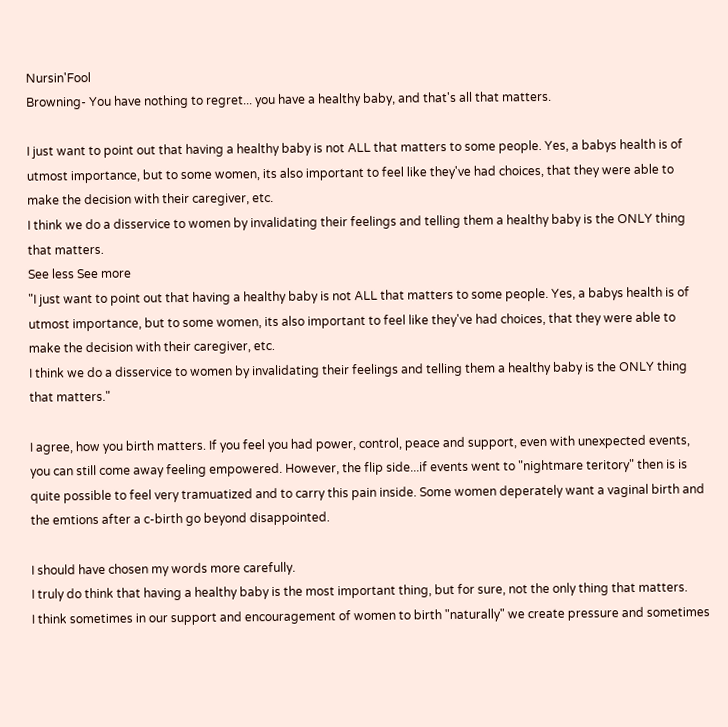Nursin'Fool
Browning- You have nothing to regret... you have a healthy baby, and that's all that matters.

I just want to point out that having a healthy baby is not ALL that matters to some people. Yes, a babys health is of utmost importance, but to some women, its also important to feel like they've had choices, that they were able to make the decision with their caregiver, etc.
I think we do a disservice to women by invalidating their feelings and telling them a healthy baby is the ONLY thing that matters.
See less See more
"I just want to point out that having a healthy baby is not ALL that matters to some people. Yes, a babys health is of utmost importance, but to some women, its also important to feel like they've had choices, that they were able to make the decision with their caregiver, etc.
I think we do a disservice to women by invalidating their feelings and telling them a healthy baby is the ONLY thing that matters."

I agree, how you birth matters. If you feel you had power, control, peace and support, even with unexpected events, you can still come away feeling empowered. However, the flip side...if events went to "nightmare teritory" then is is quite possible to feel very tramuatized and to carry this pain inside. Some women deperately want a vaginal birth and the emtions after a c-birth go beyond disappointed.

I should have chosen my words more carefully.
I truly do think that having a healthy baby is the most important thing, but for sure, not the only thing that matters.
I think sometimes in our support and encouragement of women to birth "naturally" we create pressure and sometimes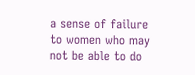a sense of failure to women who may not be able to do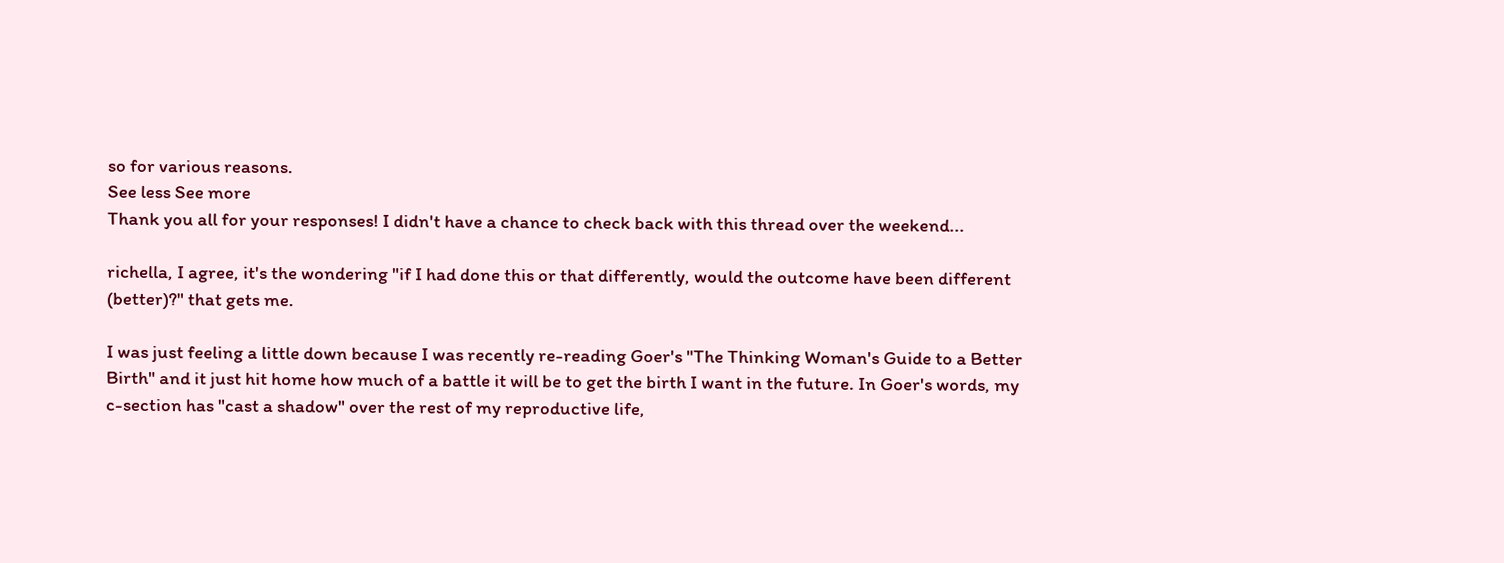so for various reasons.
See less See more
Thank you all for your responses! I didn't have a chance to check back with this thread over the weekend...

richella, I agree, it's the wondering "if I had done this or that differently, would the outcome have been different (better)?" that gets me.

I was just feeling a little down because I was recently re-reading Goer's "The Thinking Woman's Guide to a Better Birth" and it just hit home how much of a battle it will be to get the birth I want in the future. In Goer's words, my c-section has "cast a shadow" over the rest of my reproductive life,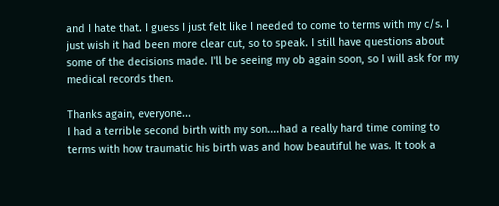and I hate that. I guess I just felt like I needed to come to terms with my c/s. I just wish it had been more clear cut, so to speak. I still have questions about some of the decisions made. I'll be seeing my ob again soon, so I will ask for my medical records then.

Thanks again, everyone...
I had a terrible second birth with my son....had a really hard time coming to terms with how traumatic his birth was and how beautiful he was. It took a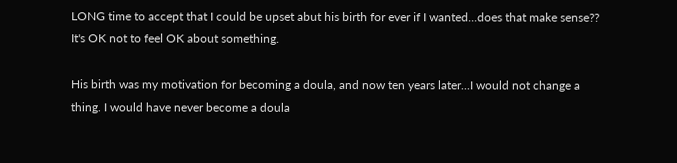LONG time to accept that I could be upset abut his birth for ever if I wanted...does that make sense?? It's OK not to feel OK about something.

His birth was my motivation for becoming a doula, and now ten years later...I would not change a thing. I would have never become a doula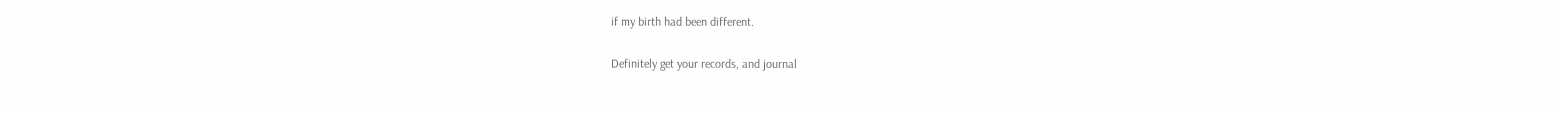if my birth had been different.

Definitely get your records, and journal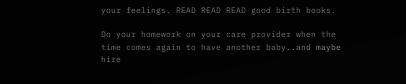your feelings. READ READ READ good birth books.

Do your homework on your care provider when the time comes again to have another baby..and maybe hire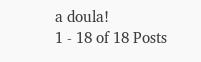a doula!
1 - 18 of 18 Posts